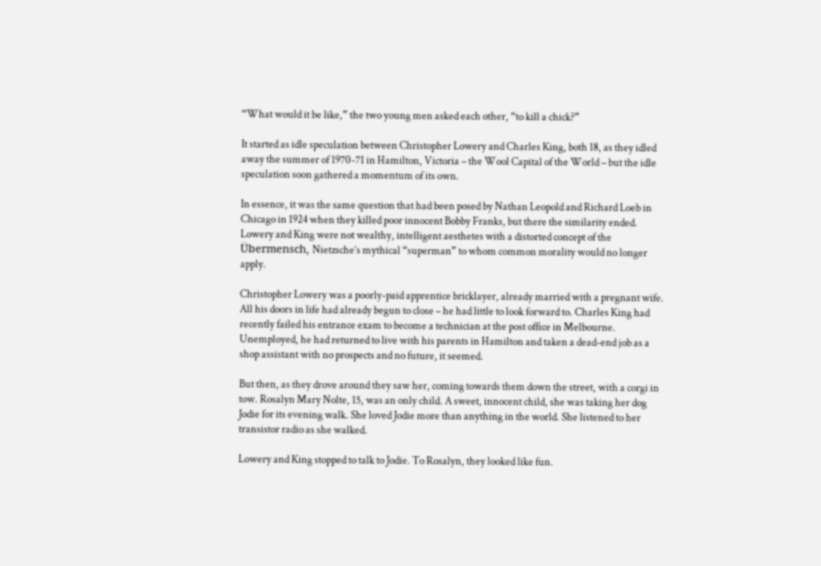“What would it be like,” the two young men asked each other, “to kill a chick?”

It started as idle speculation between Christopher Lowery and Charles King, both 18, as they idled away the summer of 1970-71 in Hamilton, Victoria – the Wool Capital of the World – but the idle speculation soon gathered a momentum of its own.

In essence, it was the same question that had been posed by Nathan Leopold and Richard Loeb in Chicago in 1924 when they killed poor innocent Bobby Franks, but there the similarity ended. Lowery and King were not wealthy, intelligent aesthetes with a distorted concept of the Übermensch, Nietzsche’s mythical “superman” to whom common morality would no longer apply.

Christopher Lowery was a poorly-paid apprentice bricklayer, already married with a pregnant wife. All his doors in life had already begun to close – he had little to look forward to. Charles King had recently failed his entrance exam to become a technician at the post office in Melbourne. Unemployed, he had returned to live with his parents in Hamilton and taken a dead-end job as a shop assistant with no prospects and no future, it seemed.

But then, as they drove around they saw her, coming towards them down the street, with a corgi in tow. Rosalyn Mary Nolte, 15, was an only child. A sweet, innocent child, she was taking her dog Jodie for its evening walk. She loved Jodie more than anything in the world. She listened to her transistor radio as she walked.

Lowery and King stopped to talk to Jodie. To Rosalyn, they looked like fun.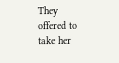They offered to take her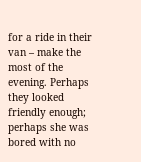for a ride in their van – make the most of the evening. Perhaps they looked friendly enough; perhaps she was bored with no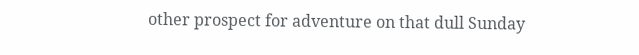other prospect for adventure on that dull Sunday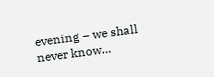evening – we shall never know…